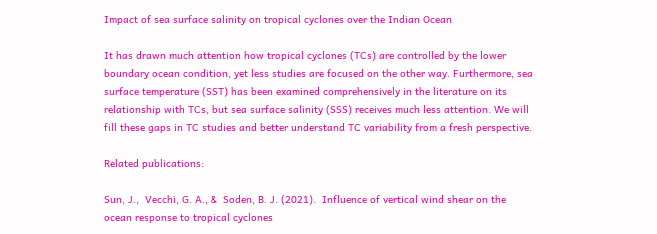Impact of sea surface salinity on tropical cyclones over the Indian Ocean

It has drawn much attention how tropical cyclones (TCs) are controlled by the lower boundary ocean condition, yet less studies are focused on the other way. Furthermore, sea surface temperature (SST) has been examined comprehensively in the literature on its relationship with TCs, but sea surface salinity (SSS) receives much less attention. We will fill these gaps in TC studies and better understand TC variability from a fresh perspective.

Related publications:

Sun, J.,  Vecchi, G. A., &  Soden, B. J. (2021).  Influence of vertical wind shear on the ocean response to tropical cyclones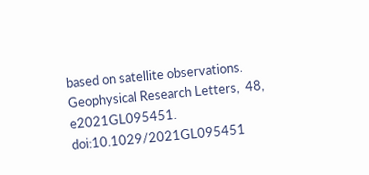based on satellite observations. Geophysical Research Letters,  48, e2021GL095451. doi:10.1029/2021GL095451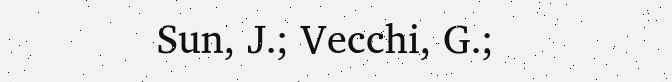Sun, J.; Vecchi, G.;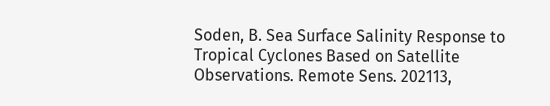Soden, B. Sea Surface Salinity Response to Tropical Cyclones Based on Satellite Observations. Remote Sens. 202113,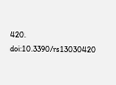420. doi:10.3390/rs13030420